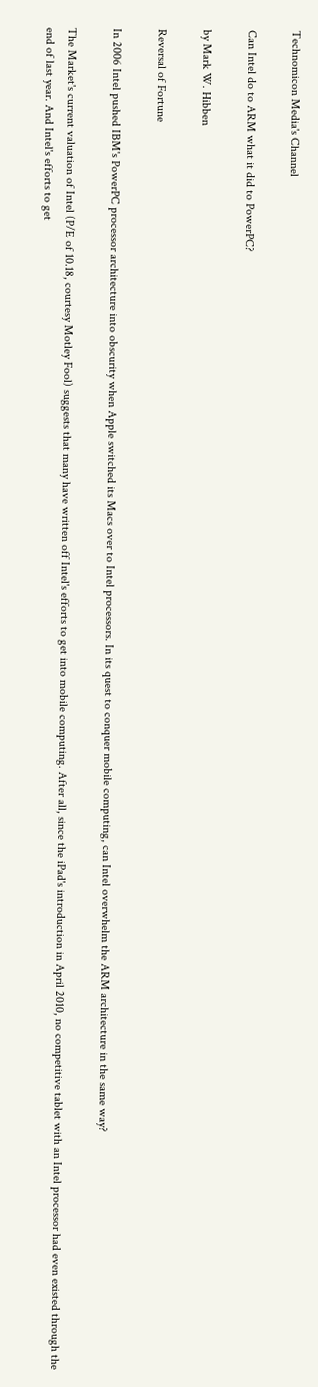Technomicon Media's Channel

Can Intel do to ARM what it did to PowerPC?

by Mark W. Hibben

Reversal of Fortune

In 2006 Intel pushed IBM's PowerPC processor architecture into obscurity when Apple switched its Macs over to Intel processors. In its quest to conquer mobile computing, can Intel overwhelm the ARM architecture in the same way?

The Market's current valuation of Intel (P/E of 10.18, courtesy Motley Fool) suggests that many have written off Intel's efforts to get into mobile computing. After all, since the iPad's introduction in April 2010, no competitive tablet with an Intel processor had even existed through the end of last year. And Intel's efforts to get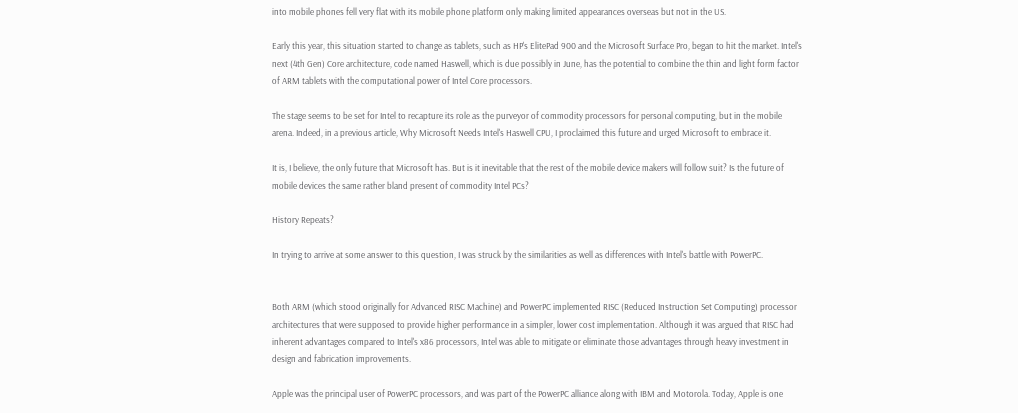into mobile phones fell very flat with its mobile phone platform only making limited appearances overseas but not in the US.

Early this year, this situation started to change as tablets, such as HP's ElitePad 900 and the Microsoft Surface Pro, began to hit the market. Intel's next (4th Gen) Core architecture, code named Haswell, which is due possibly in June, has the potential to combine the thin and light form factor of ARM tablets with the computational power of Intel Core processors.

The stage seems to be set for Intel to recapture its role as the purveyor of commodity processors for personal computing, but in the mobile arena. Indeed, in a previous article, Why Microsoft Needs Intel's Haswell CPU, I proclaimed this future and urged Microsoft to embrace it.

It is, I believe, the only future that Microsoft has. But is it inevitable that the rest of the mobile device makers will follow suit? Is the future of mobile devices the same rather bland present of commodity Intel PCs?

History Repeats?

In trying to arrive at some answer to this question, I was struck by the similarities as well as differences with Intel's battle with PowerPC.


Both ARM (which stood originally for Advanced RISC Machine) and PowerPC implemented RISC (Reduced Instruction Set Computing) processor architectures that were supposed to provide higher performance in a simpler, lower cost implementation. Although it was argued that RISC had inherent advantages compared to Intel's x86 processors, Intel was able to mitigate or eliminate those advantages through heavy investment in design and fabrication improvements.

Apple was the principal user of PowerPC processors, and was part of the PowerPC alliance along with IBM and Motorola. Today, Apple is one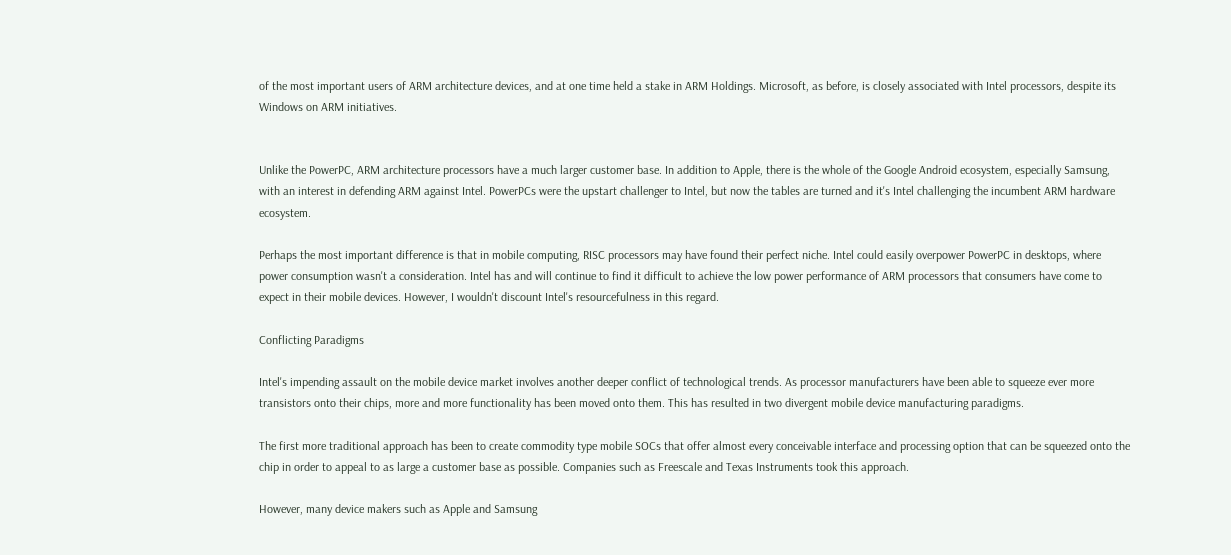of the most important users of ARM architecture devices, and at one time held a stake in ARM Holdings. Microsoft, as before, is closely associated with Intel processors, despite its Windows on ARM initiatives.


Unlike the PowerPC, ARM architecture processors have a much larger customer base. In addition to Apple, there is the whole of the Google Android ecosystem, especially Samsung, with an interest in defending ARM against Intel. PowerPCs were the upstart challenger to Intel, but now the tables are turned and it's Intel challenging the incumbent ARM hardware ecosystem.

Perhaps the most important difference is that in mobile computing, RISC processors may have found their perfect niche. Intel could easily overpower PowerPC in desktops, where power consumption wasn't a consideration. Intel has and will continue to find it difficult to achieve the low power performance of ARM processors that consumers have come to expect in their mobile devices. However, I wouldn't discount Intel's resourcefulness in this regard.

Conflicting Paradigms

Intel's impending assault on the mobile device market involves another deeper conflict of technological trends. As processor manufacturers have been able to squeeze ever more transistors onto their chips, more and more functionality has been moved onto them. This has resulted in two divergent mobile device manufacturing paradigms.

The first more traditional approach has been to create commodity type mobile SOCs that offer almost every conceivable interface and processing option that can be squeezed onto the chip in order to appeal to as large a customer base as possible. Companies such as Freescale and Texas Instruments took this approach.

However, many device makers such as Apple and Samsung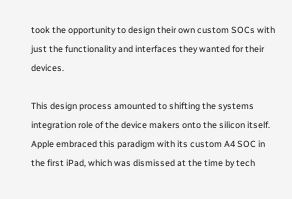took the opportunity to design their own custom SOCs with just the functionality and interfaces they wanted for their devices.

This design process amounted to shifting the systems integration role of the device makers onto the silicon itself. Apple embraced this paradigm with its custom A4 SOC in the first iPad, which was dismissed at the time by tech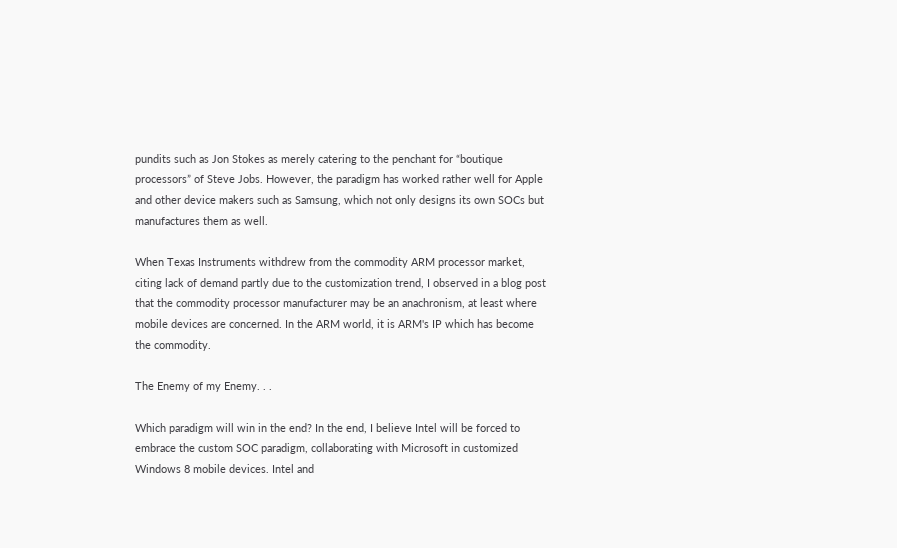pundits such as Jon Stokes as merely catering to the penchant for “boutique processors” of Steve Jobs. However, the paradigm has worked rather well for Apple and other device makers such as Samsung, which not only designs its own SOCs but manufactures them as well.

When Texas Instruments withdrew from the commodity ARM processor market, citing lack of demand partly due to the customization trend, I observed in a blog post that the commodity processor manufacturer may be an anachronism, at least where mobile devices are concerned. In the ARM world, it is ARM's IP which has become the commodity.

The Enemy of my Enemy. . .

Which paradigm will win in the end? In the end, I believe Intel will be forced to embrace the custom SOC paradigm, collaborating with Microsoft in customized Windows 8 mobile devices. Intel and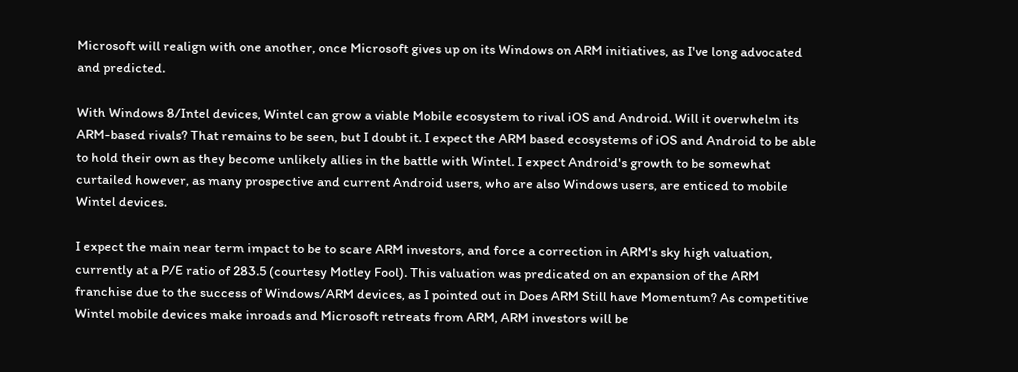Microsoft will realign with one another, once Microsoft gives up on its Windows on ARM initiatives, as I've long advocated and predicted.

With Windows 8/Intel devices, Wintel can grow a viable Mobile ecosystem to rival iOS and Android. Will it overwhelm its ARM-based rivals? That remains to be seen, but I doubt it. I expect the ARM based ecosystems of iOS and Android to be able to hold their own as they become unlikely allies in the battle with Wintel. I expect Android's growth to be somewhat curtailed however, as many prospective and current Android users, who are also Windows users, are enticed to mobile Wintel devices.

I expect the main near term impact to be to scare ARM investors, and force a correction in ARM's sky high valuation, currently at a P/E ratio of 283.5 (courtesy Motley Fool). This valuation was predicated on an expansion of the ARM franchise due to the success of Windows/ARM devices, as I pointed out in Does ARM Still have Momentum? As competitive Wintel mobile devices make inroads and Microsoft retreats from ARM, ARM investors will be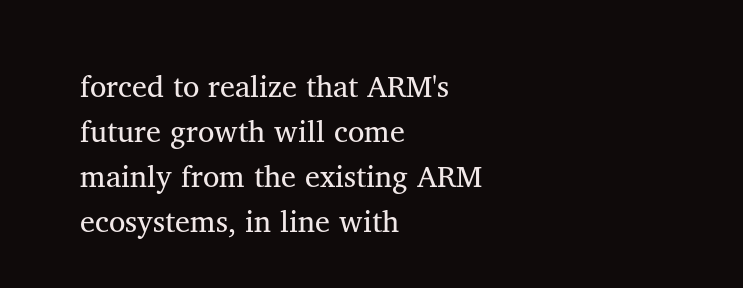forced to realize that ARM's future growth will come mainly from the existing ARM ecosystems, in line with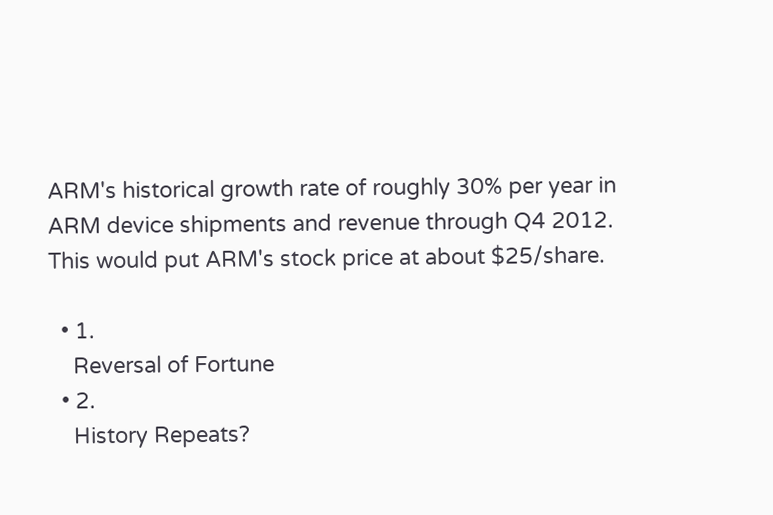ARM's historical growth rate of roughly 30% per year in ARM device shipments and revenue through Q4 2012. This would put ARM's stock price at about $25/share.

  • 1.
    Reversal of Fortune
  • 2.
    History Repeats?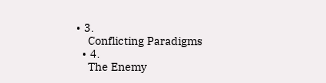• 3.
    Conflicting Paradigms
  • 4.
    The Enemy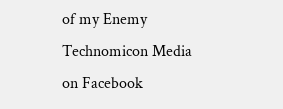of my Enemy
Technomicon Media
on Facebook